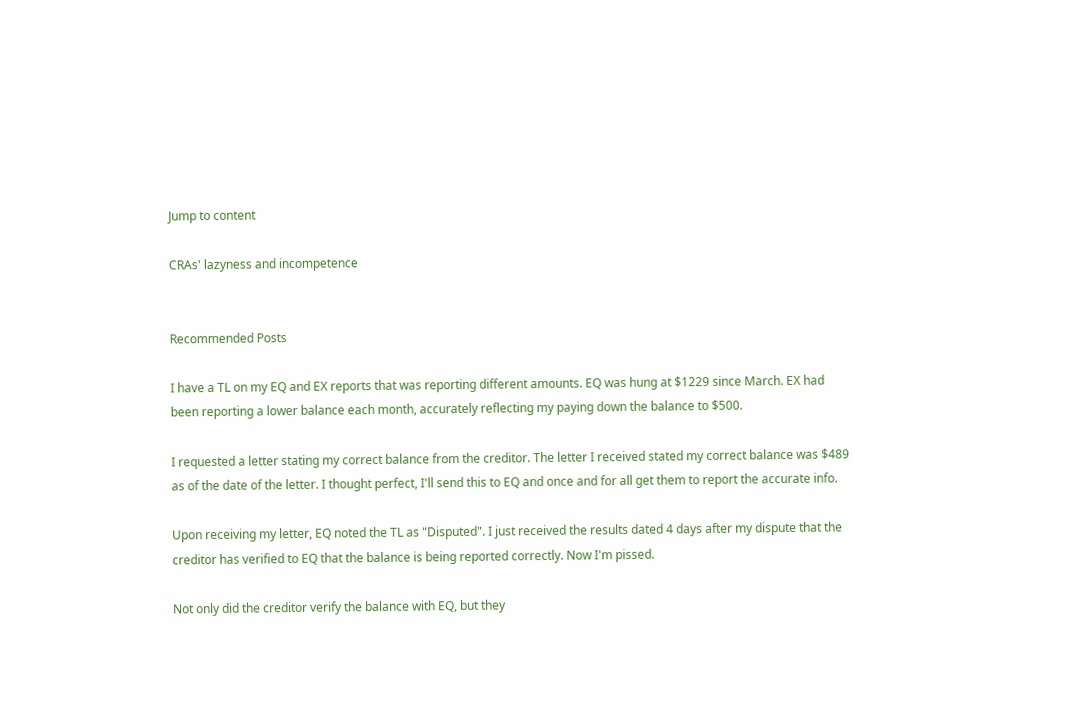Jump to content

CRAs' lazyness and incompetence


Recommended Posts

I have a TL on my EQ and EX reports that was reporting different amounts. EQ was hung at $1229 since March. EX had been reporting a lower balance each month, accurately reflecting my paying down the balance to $500.

I requested a letter stating my correct balance from the creditor. The letter I received stated my correct balance was $489 as of the date of the letter. I thought perfect, I'll send this to EQ and once and for all get them to report the accurate info.

Upon receiving my letter, EQ noted the TL as "Disputed". I just received the results dated 4 days after my dispute that the creditor has verified to EQ that the balance is being reported correctly. Now I'm pissed.

Not only did the creditor verify the balance with EQ, but they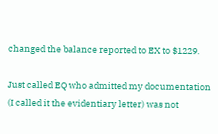changed the balance reported to EX to $1229.

Just called EQ who admitted my documentation (I called it the evidentiary letter) was not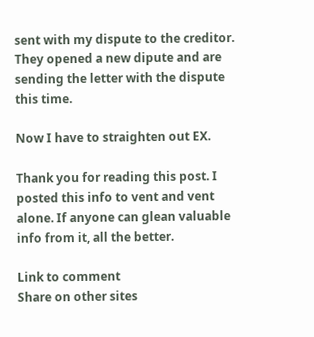sent with my dispute to the creditor. They opened a new dipute and are sending the letter with the dispute this time.

Now I have to straighten out EX.

Thank you for reading this post. I posted this info to vent and vent alone. If anyone can glean valuable info from it, all the better.

Link to comment
Share on other sites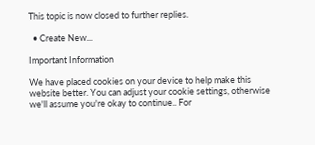This topic is now closed to further replies.

  • Create New...

Important Information

We have placed cookies on your device to help make this website better. You can adjust your cookie settings, otherwise we'll assume you're okay to continue.. For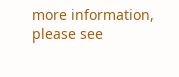more information, please see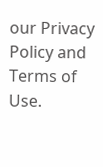our Privacy Policy and Terms of Use.